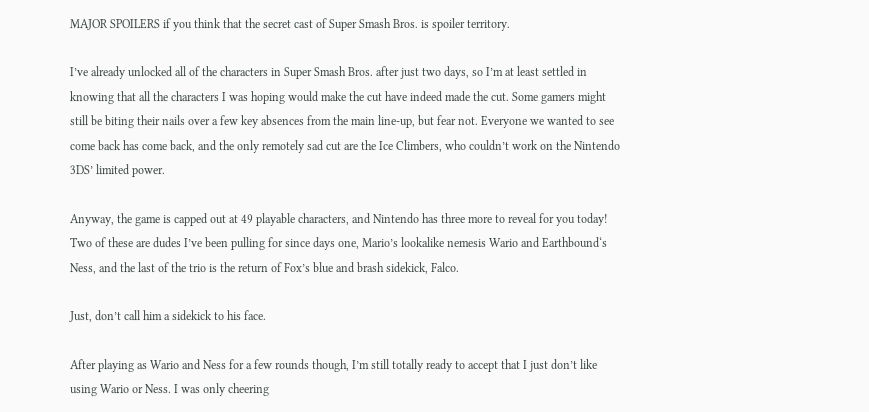MAJOR SPOILERS if you think that the secret cast of Super Smash Bros. is spoiler territory.

I’ve already unlocked all of the characters in Super Smash Bros. after just two days, so I’m at least settled in knowing that all the characters I was hoping would make the cut have indeed made the cut. Some gamers might still be biting their nails over a few key absences from the main line-up, but fear not. Everyone we wanted to see come back has come back, and the only remotely sad cut are the Ice Climbers, who couldn’t work on the Nintendo 3DS’ limited power.

Anyway, the game is capped out at 49 playable characters, and Nintendo has three more to reveal for you today! Two of these are dudes I’ve been pulling for since days one, Mario’s lookalike nemesis Wario and Earthbound‘s Ness, and the last of the trio is the return of Fox’s blue and brash sidekick, Falco.

Just, don’t call him a sidekick to his face.

After playing as Wario and Ness for a few rounds though, I’m still totally ready to accept that I just don’t like using Wario or Ness. I was only cheering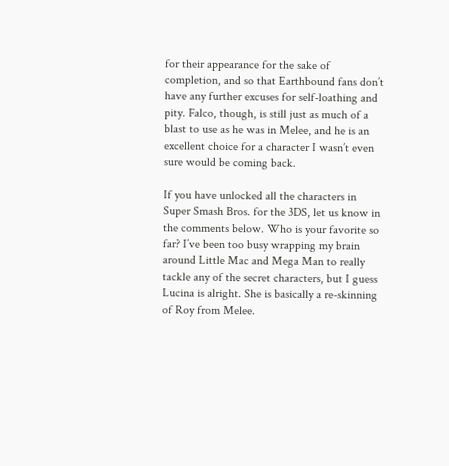for their appearance for the sake of completion, and so that Earthbound fans don’t have any further excuses for self-loathing and pity. Falco, though, is still just as much of a blast to use as he was in Melee, and he is an excellent choice for a character I wasn’t even sure would be coming back.

If you have unlocked all the characters in Super Smash Bros. for the 3DS, let us know in the comments below. Who is your favorite so far? I’ve been too busy wrapping my brain around Little Mac and Mega Man to really tackle any of the secret characters, but I guess Lucina is alright. She is basically a re-skinning of Roy from Melee.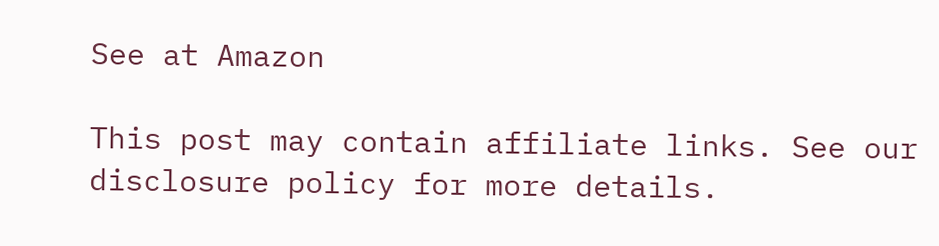See at Amazon

This post may contain affiliate links. See our disclosure policy for more details.